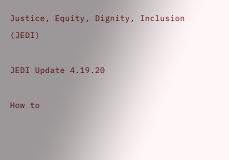Justice, Equity, Dignity, Inclusion (JEDI)

JEDI Update 4.19.20

How to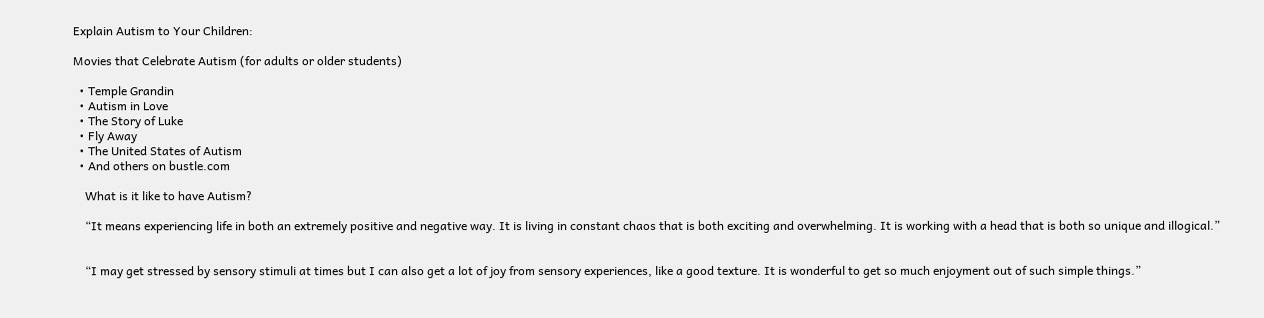Explain Autism to Your Children:

Movies that Celebrate Autism (for adults or older students)

  • Temple Grandin
  • Autism in Love
  • The Story of Luke
  • Fly Away
  • The United States of Autism
  • And others on bustle.com

    What is it like to have Autism?

    “It means experiencing life in both an extremely positive and negative way. It is living in constant chaos that is both exciting and overwhelming. It is working with a head that is both so unique and illogical.”


    “I may get stressed by sensory stimuli at times but I can also get a lot of joy from sensory experiences, like a good texture. It is wonderful to get so much enjoyment out of such simple things.”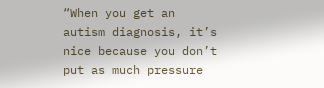“When you get an autism diagnosis, it’s nice because you don’t put as much pressure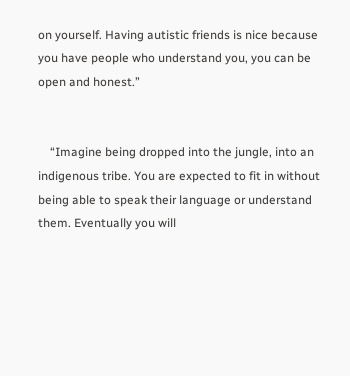on yourself. Having autistic friends is nice because you have people who understand you, you can be open and honest.”


    “Imagine being dropped into the jungle, into an indigenous tribe. You are expected to fit in without being able to speak their language or understand them. Eventually you will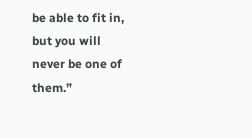be able to fit in, but you will never be one of them.”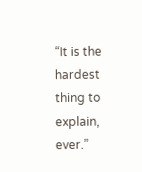“It is the hardest thing to explain, ever.”